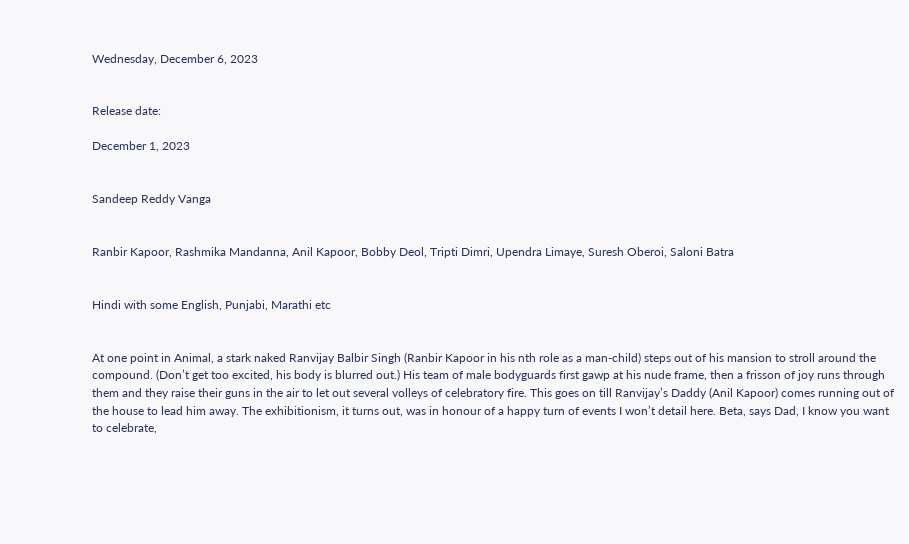Wednesday, December 6, 2023


Release date:

December 1, 2023


Sandeep Reddy Vanga


Ranbir Kapoor, Rashmika Mandanna, Anil Kapoor, Bobby Deol, Tripti Dimri, Upendra Limaye, Suresh Oberoi, Saloni Batra


Hindi with some English, Punjabi, Marathi etc


At one point in Animal, a stark naked Ranvijay Balbir Singh (Ranbir Kapoor in his nth role as a man-child) steps out of his mansion to stroll around the compound. (Don’t get too excited, his body is blurred out.) His team of male bodyguards first gawp at his nude frame, then a frisson of joy runs through them and they raise their guns in the air to let out several volleys of celebratory fire. This goes on till Ranvijay’s Daddy (Anil Kapoor) comes running out of the house to lead him away. The exhibitionism, it turns out, was in honour of a happy turn of events I won’t detail here. Beta, says Dad, I know you want to celebrate,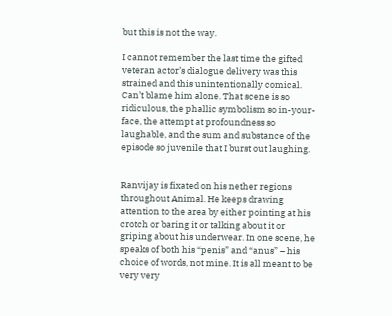but this is not the way.

I cannot remember the last time the gifted veteran actor’s dialogue delivery was this strained and this unintentionally comical. Can’t blame him alone. That scene is so ridiculous, the phallic symbolism so in-your-face, the attempt at profoundness so laughable, and the sum and substance of the episode so juvenile that I burst out laughing.


Ranvijay is fixated on his nether regions throughout Animal. He keeps drawing attention to the area by either pointing at his crotch or baring it or talking about it or griping about his underwear. In one scene, he speaks of both his “penis” and “anus” – his choice of words, not mine. It is all meant to be very very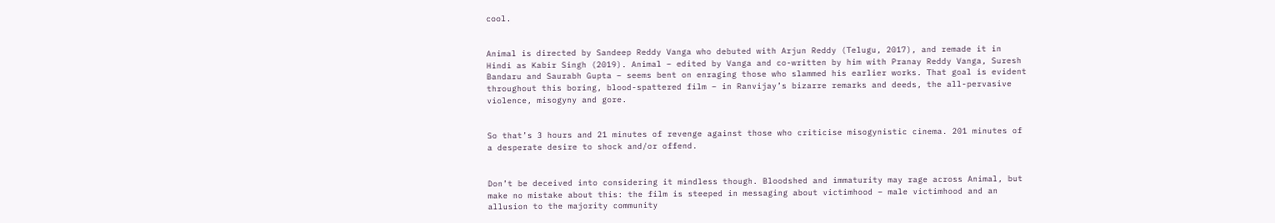cool.


Animal is directed by Sandeep Reddy Vanga who debuted with Arjun Reddy (Telugu, 2017), and remade it in Hindi as Kabir Singh (2019). Animal – edited by Vanga and co-written by him with Pranay Reddy Vanga, Suresh Bandaru and Saurabh Gupta – seems bent on enraging those who slammed his earlier works. That goal is evident throughout this boring, blood-spattered film – in Ranvijay’s bizarre remarks and deeds, the all-pervasive violence, misogyny and gore.


So that’s 3 hours and 21 minutes of revenge against those who criticise misogynistic cinema. 201 minutes of a desperate desire to shock and/or offend.


Don’t be deceived into considering it mindless though. Bloodshed and immaturity may rage across Animal, but make no mistake about this: the film is steeped in messaging about victimhood – male victimhood and an allusion to the majority community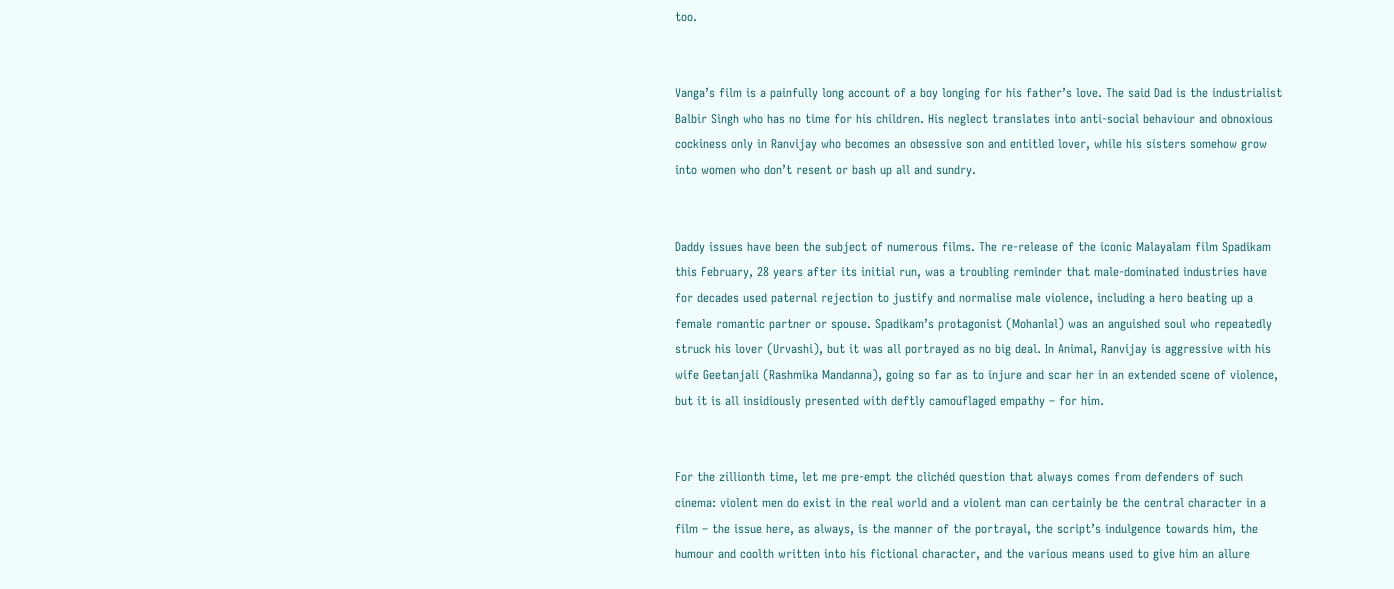too.


Vanga’s film is a painfully long account of a boy longing for his father’s love. The said Dad is the industrialist Balbir Singh who has no time for his children. His neglect translates into anti-social behaviour and obnoxious cockiness only in Ranvijay who becomes an obsessive son and entitled lover, while his sisters somehow grow into women who don’t resent or bash up all and sundry.


Daddy issues have been the subject of numerous films. The re-release of the iconic Malayalam film Spadikam this February, 28 years after its initial run, was a troubling reminder that male-dominated industries have for decades used paternal rejection to justify and normalise male violence, including a hero beating up a female romantic partner or spouse. Spadikam’s protagonist (Mohanlal) was an anguished soul who repeatedly struck his lover (Urvashi), but it was all portrayed as no big deal. In Animal, Ranvijay is aggressive with his wife Geetanjali (Rashmika Mandanna), going so far as to injure and scar her in an extended scene of violence, but it is all insidiously presented with deftly camouflaged empathy – for him.


For the zillionth time, let me pre-empt the clichéd question that always comes from defenders of such cinema: violent men do exist in the real world and a violent man can certainly be the central character in a film – the issue here, as always, is the manner of the portrayal, the script’s indulgence towards him, the humour and coolth written into his fictional character, and the various means used to give him an allure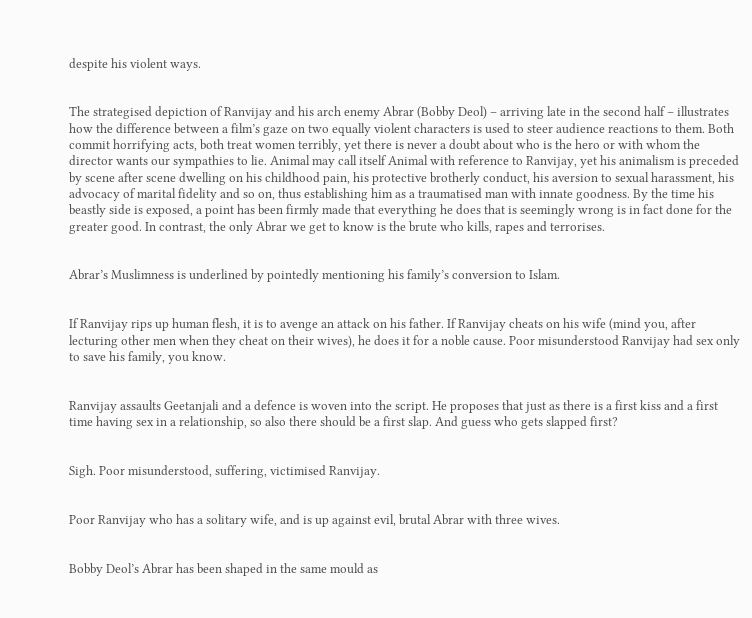despite his violent ways.


The strategised depiction of Ranvijay and his arch enemy Abrar (Bobby Deol) – arriving late in the second half – illustrates how the difference between a film’s gaze on two equally violent characters is used to steer audience reactions to them. Both commit horrifying acts, both treat women terribly, yet there is never a doubt about who is the hero or with whom the director wants our sympathies to lie. Animal may call itself Animal with reference to Ranvijay, yet his animalism is preceded by scene after scene dwelling on his childhood pain, his protective brotherly conduct, his aversion to sexual harassment, his advocacy of marital fidelity and so on, thus establishing him as a traumatised man with innate goodness. By the time his beastly side is exposed, a point has been firmly made that everything he does that is seemingly wrong is in fact done for the greater good. In contrast, the only Abrar we get to know is the brute who kills, rapes and terrorises.


Abrar’s Muslimness is underlined by pointedly mentioning his family’s conversion to Islam.


If Ranvijay rips up human flesh, it is to avenge an attack on his father. If Ranvijay cheats on his wife (mind you, after lecturing other men when they cheat on their wives), he does it for a noble cause. Poor misunderstood Ranvijay had sex only to save his family, you know.


Ranvijay assaults Geetanjali and a defence is woven into the script. He proposes that just as there is a first kiss and a first time having sex in a relationship, so also there should be a first slap. And guess who gets slapped first?


Sigh. Poor misunderstood, suffering, victimised Ranvijay.


Poor Ranvijay who has a solitary wife, and is up against evil, brutal Abrar with three wives.


Bobby Deol’s Abrar has been shaped in the same mould as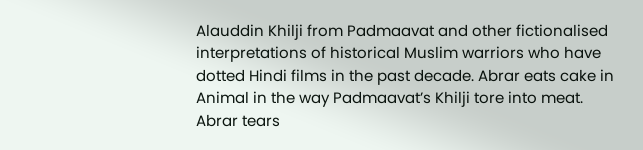Alauddin Khilji from Padmaavat and other fictionalised interpretations of historical Muslim warriors who have dotted Hindi films in the past decade. Abrar eats cake in Animal in the way Padmaavat’s Khilji tore into meat. Abrar tears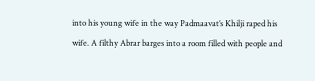into his young wife in the way Padmaavat’s Khilji raped his wife. A filthy Abrar barges into a room filled with people and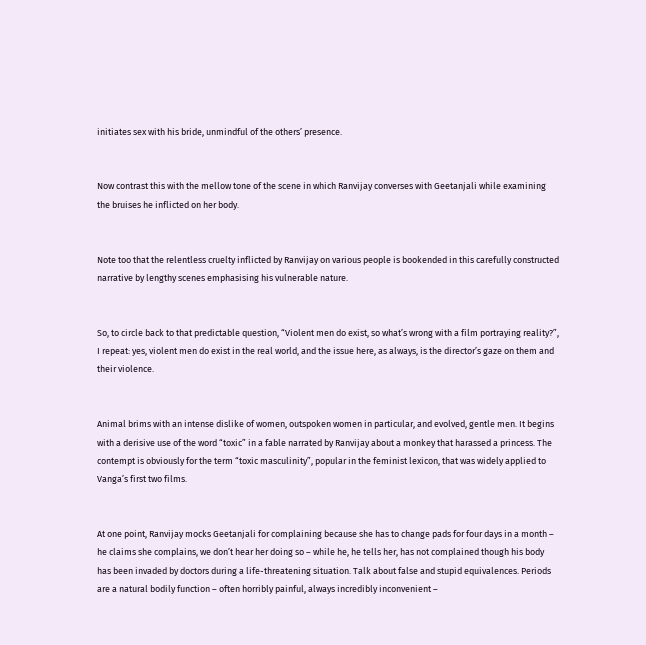initiates sex with his bride, unmindful of the others’ presence.


Now contrast this with the mellow tone of the scene in which Ranvijay converses with Geetanjali while examining the bruises he inflicted on her body.


Note too that the relentless cruelty inflicted by Ranvijay on various people is bookended in this carefully constructed narrative by lengthy scenes emphasising his vulnerable nature.


So, to circle back to that predictable question, “Violent men do exist, so what’s wrong with a film portraying reality?”, I repeat: yes, violent men do exist in the real world, and the issue here, as always, is the director’s gaze on them and their violence.


Animal brims with an intense dislike of women, outspoken women in particular, and evolved, gentle men. It begins with a derisive use of the word “toxic” in a fable narrated by Ranvijay about a monkey that harassed a princess. The contempt is obviously for the term “toxic masculinity”, popular in the feminist lexicon, that was widely applied to Vanga’s first two films.


At one point, Ranvijay mocks Geetanjali for complaining because she has to change pads for four days in a month – he claims she complains, we don’t hear her doing so – while he, he tells her, has not complained though his body has been invaded by doctors during a life-threatening situation. Talk about false and stupid equivalences. Periods are a natural bodily function – often horribly painful, always incredibly inconvenient –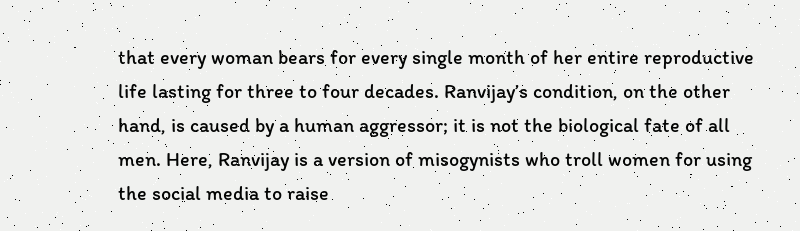that every woman bears for every single month of her entire reproductive life lasting for three to four decades. Ranvijay’s condition, on the other hand, is caused by a human aggressor; it is not the biological fate of all men. Here, Ranvijay is a version of misogynists who troll women for using the social media to raise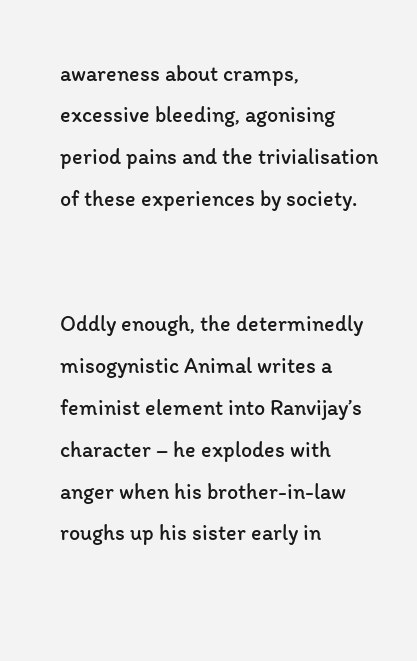awareness about cramps, excessive bleeding, agonising period pains and the trivialisation of these experiences by society.


Oddly enough, the determinedly misogynistic Animal writes a feminist element into Ranvijay’s character – he explodes with anger when his brother-in-law roughs up his sister early in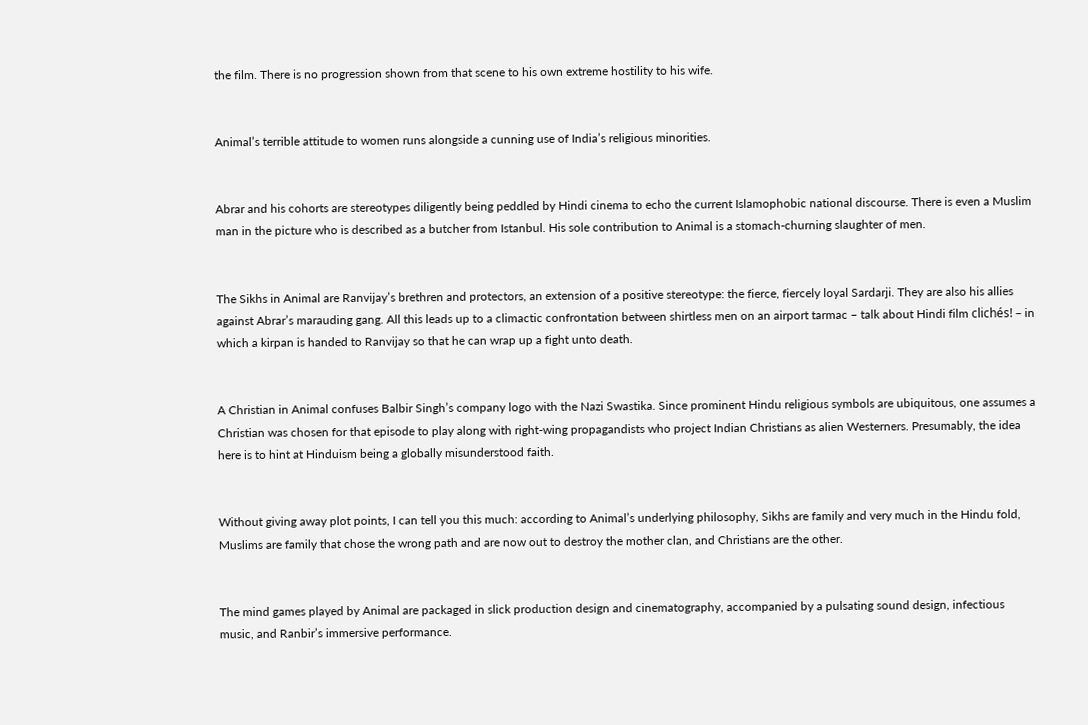the film. There is no progression shown from that scene to his own extreme hostility to his wife.


Animal’s terrible attitude to women runs alongside a cunning use of India’s religious minorities.


Abrar and his cohorts are stereotypes diligently being peddled by Hindi cinema to echo the current Islamophobic national discourse. There is even a Muslim man in the picture who is described as a butcher from Istanbul. His sole contribution to Animal is a stomach-churning slaughter of men.


The Sikhs in Animal are Ranvijay’s brethren and protectors, an extension of a positive stereotype: the fierce, fiercely loyal Sardarji. They are also his allies against Abrar’s marauding gang. All this leads up to a climactic confrontation between shirtless men on an airport tarmac – talk about Hindi film clichés! – in which a kirpan is handed to Ranvijay so that he can wrap up a fight unto death.


A Christian in Animal confuses Balbir Singh’s company logo with the Nazi Swastika. Since prominent Hindu religious symbols are ubiquitous, one assumes a Christian was chosen for that episode to play along with right-wing propagandists who project Indian Christians as alien Westerners. Presumably, the idea here is to hint at Hinduism being a globally misunderstood faith.


Without giving away plot points, I can tell you this much: according to Animal’s underlying philosophy, Sikhs are family and very much in the Hindu fold, Muslims are family that chose the wrong path and are now out to destroy the mother clan, and Christians are the other.


The mind games played by Animal are packaged in slick production design and cinematography, accompanied by a pulsating sound design, infectious music, and Ranbir’s immersive performance.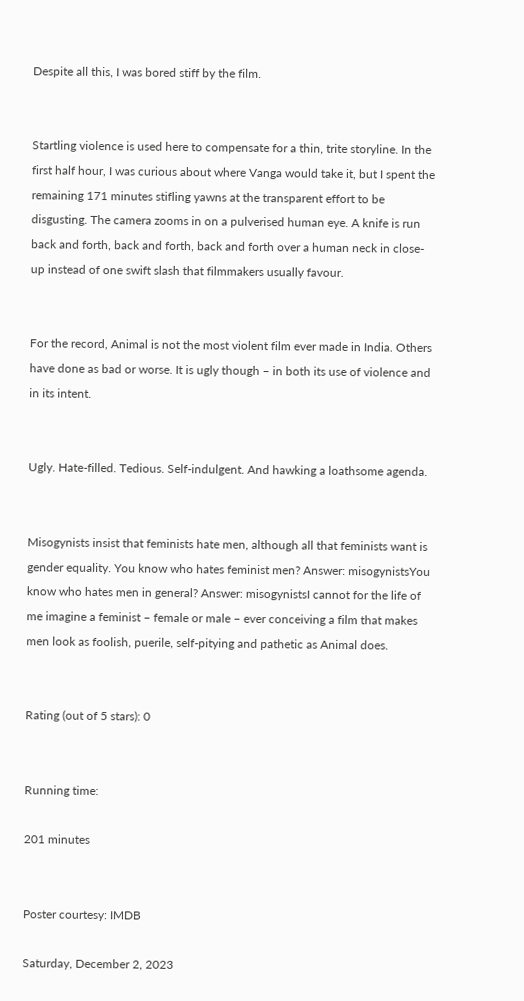Despite all this, I was bored stiff by the film.


Startling violence is used here to compensate for a thin, trite storyline. In the first half hour, I was curious about where Vanga would take it, but I spent the remaining 171 minutes stifling yawns at the transparent effort to be disgusting. The camera zooms in on a pulverised human eye. A knife is run back and forth, back and forth, back and forth over a human neck in close-up instead of one swift slash that filmmakers usually favour.


For the record, Animal is not the most violent film ever made in India. Others have done as bad or worse. It is ugly though – in both its use of violence and in its intent.


Ugly. Hate-filled. Tedious. Self-indulgent. And hawking a loathsome agenda.


Misogynists insist that feminists hate men, although all that feminists want is gender equality. You know who hates feminist men? Answer: misogynistsYou know who hates men in general? Answer: misogynistsI cannot for the life of me imagine a feminist – female or male – ever conceiving a film that makes men look as foolish, puerile, self-pitying and pathetic as Animal does.


Rating (out of 5 stars): 0


Running time:

201 minutes


Poster courtesy: IMDB

Saturday, December 2, 2023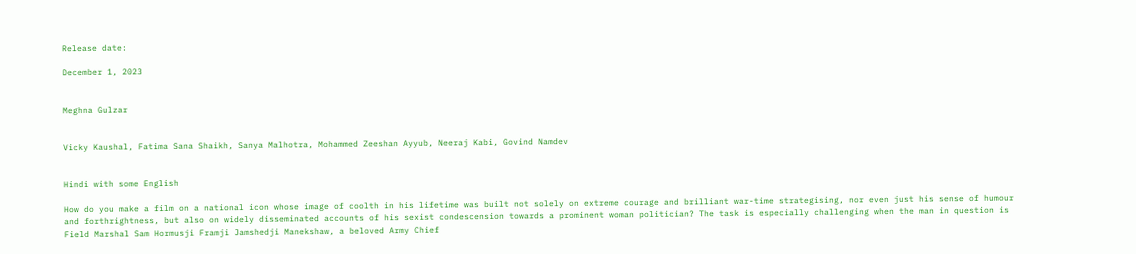Release date:

December 1, 2023


Meghna Gulzar


Vicky Kaushal, Fatima Sana Shaikh, Sanya Malhotra, Mohammed Zeeshan Ayyub, Neeraj Kabi, Govind Namdev


Hindi with some English

How do you make a film on a national icon whose image of coolth in his lifetime was built not solely on extreme courage and brilliant war-time strategising, nor even just his sense of humour and forthrightness, but also on widely disseminated accounts of his sexist condescension towards a prominent woman politician? The task is especially challenging when the man in question is Field Marshal Sam Hormusji Framji Jamshedji Manekshaw, a beloved Army Chief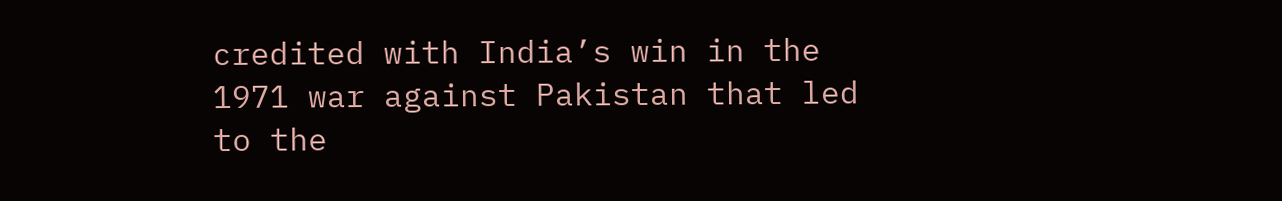credited with India’s win in the 1971 war against Pakistan that led to the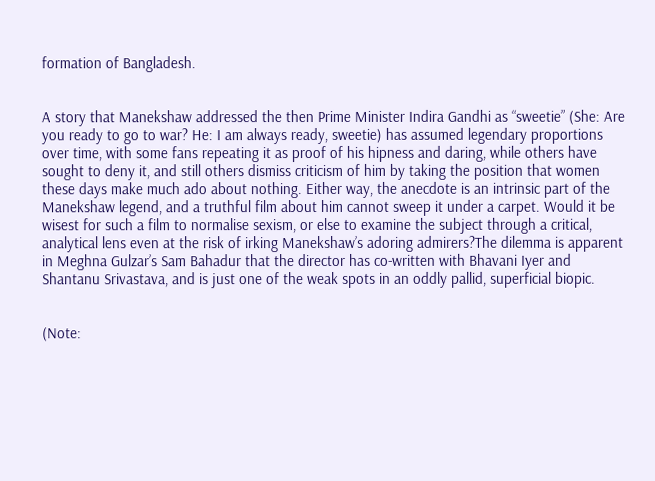formation of Bangladesh.


A story that Manekshaw addressed the then Prime Minister Indira Gandhi as “sweetie” (She: Are you ready to go to war? He: I am always ready, sweetie) has assumed legendary proportions over time, with some fans repeating it as proof of his hipness and daring, while others have sought to deny it, and still others dismiss criticism of him by taking the position that women these days make much ado about nothing. Either way, the anecdote is an intrinsic part of the Manekshaw legend, and a truthful film about him cannot sweep it under a carpet. Would it be wisest for such a film to normalise sexism, or else to examine the subject through a critical, analytical lens even at the risk of irking Manekshaw’s adoring admirers?The dilemma is apparent in Meghna Gulzar’s Sam Bahadur that the director has co-written with Bhavani Iyer and Shantanu Srivastava, and is just one of the weak spots in an oddly pallid, superficial biopic.


(Note: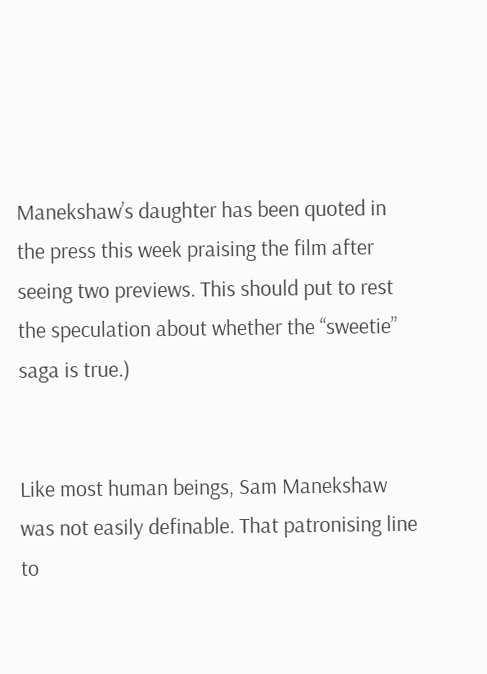Manekshaw’s daughter has been quoted in the press this week praising the film after seeing two previews. This should put to rest the speculation about whether the “sweetie” saga is true.)


Like most human beings, Sam Manekshaw was not easily definable. That patronising line to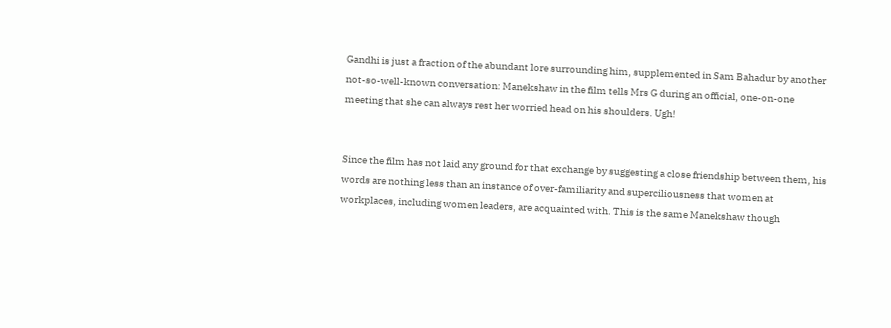Gandhi is just a fraction of the abundant lore surrounding him, supplemented in Sam Bahadur by another not-so-well-known conversation: Manekshaw in the film tells Mrs G during an official, one-on-one meeting that she can always rest her worried head on his shoulders. Ugh!


Since the film has not laid any ground for that exchange by suggesting a close friendship between them, his words are nothing less than an instance of over-familiarity and superciliousness that women at workplaces, including women leaders, are acquainted with. This is the same Manekshaw though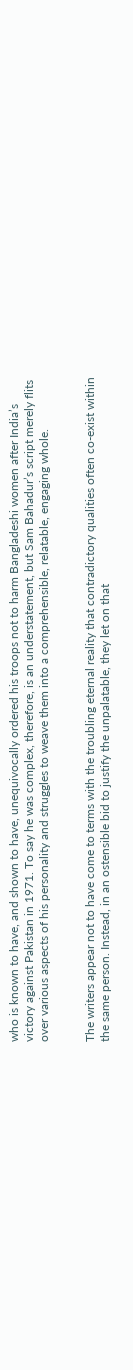who is known to have, and shown to have, unequivocally ordered his troops not to harm Bangladeshi women after India’s victory against Pakistan in 1971. To say he was complex, therefore, is an understatement, but Sam Bahadur’s script merely flits over various aspects of his personality and struggles to weave them into a comprehensible, relatable, engaging whole.


The writers appear not to have come to terms with the troubling eternal reality that contradictory qualities often co-exist within the same person. Instead, in an ostensible bid to justify the unpalatable, they let on that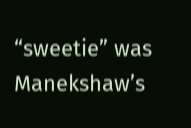“sweetie” was Manekshaw’s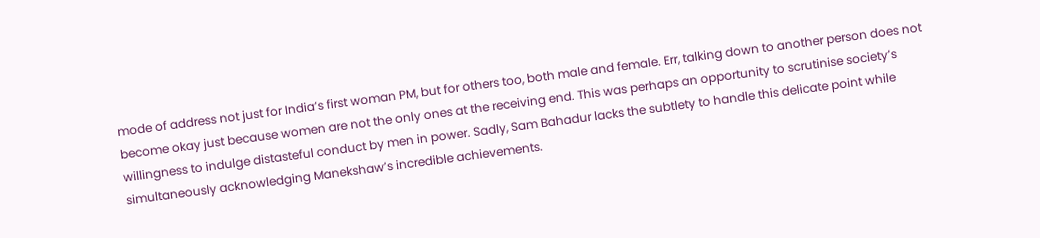mode of address not just for India’s first woman PM, but for others too, both male and female. Err, talking down to another person does not become okay just because women are not the only ones at the receiving end. This was perhaps an opportunity to scrutinise society’s willingness to indulge distasteful conduct by men in power. Sadly, Sam Bahadur lacks the subtlety to handle this delicate point while simultaneously acknowledging Manekshaw’s incredible achievements.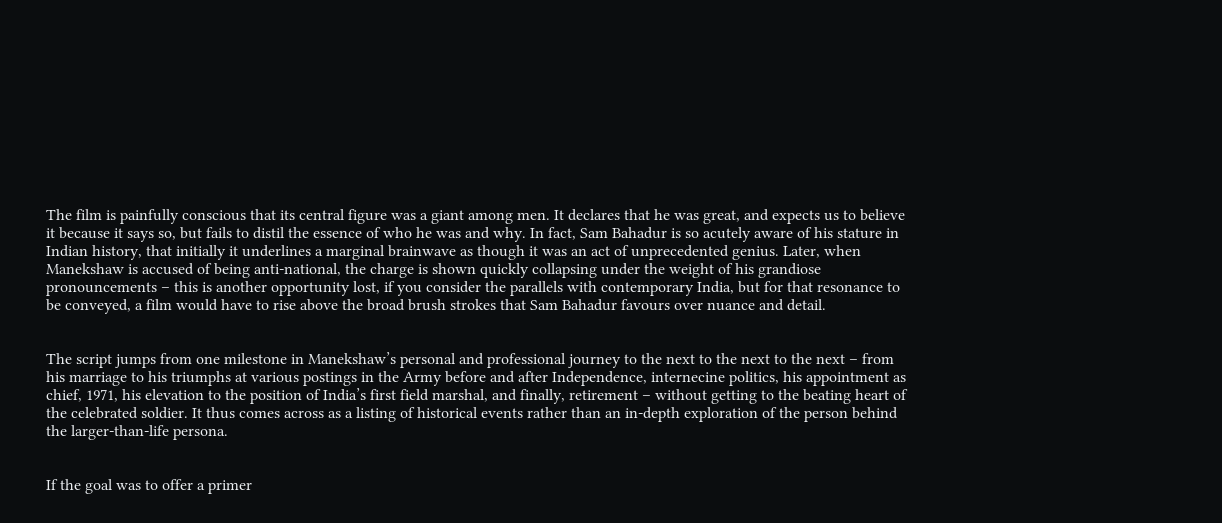The film is painfully conscious that its central figure was a giant among men. It declares that he was great, and expects us to believe it because it says so, but fails to distil the essence of who he was and why. In fact, Sam Bahadur is so acutely aware of his stature in Indian history, that initially it underlines a marginal brainwave as though it was an act of unprecedented genius. Later, when Manekshaw is accused of being anti-national, the charge is shown quickly collapsing under the weight of his grandiose pronouncements – this is another opportunity lost, if you consider the parallels with contemporary India, but for that resonance to be conveyed, a film would have to rise above the broad brush strokes that Sam Bahadur favours over nuance and detail.


The script jumps from one milestone in Manekshaw’s personal and professional journey to the next to the next to the next – from his marriage to his triumphs at various postings in the Army before and after Independence, internecine politics, his appointment as chief, 1971, his elevation to the position of India’s first field marshal, and finally, retirement – without getting to the beating heart of the celebrated soldier. It thus comes across as a listing of historical events rather than an in-depth exploration of the person behind the larger-than-life persona.


If the goal was to offer a primer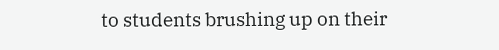to students brushing up on their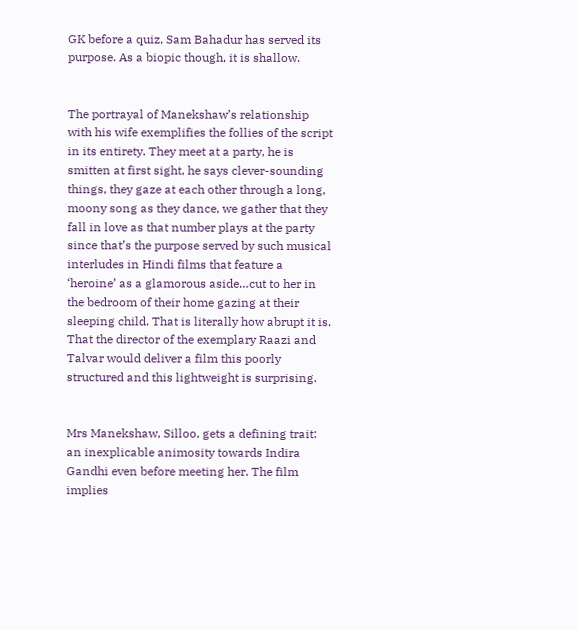GK before a quiz, Sam Bahadur has served its purpose. As a biopic though, it is shallow.


The portrayal of Manekshaw’s relationship with his wife exemplifies the follies of the script in its entirety. They meet at a party, he is smitten at first sight, he says clever-sounding things, they gaze at each other through a long, moony song as they dance, we gather that they fall in love as that number plays at the party since that’s the purpose served by such musical interludes in Hindi films that feature a ‘heroine’ as a glamorous aside…cut to her in the bedroom of their home gazing at their sleeping child. That is literally how abrupt it is. That the director of the exemplary Raazi and Talvar would deliver a film this poorly structured and this lightweight is surprising.


Mrs Manekshaw, Silloo, gets a defining trait: an inexplicable animosity towards Indira Gandhi even before meeting her. The film implies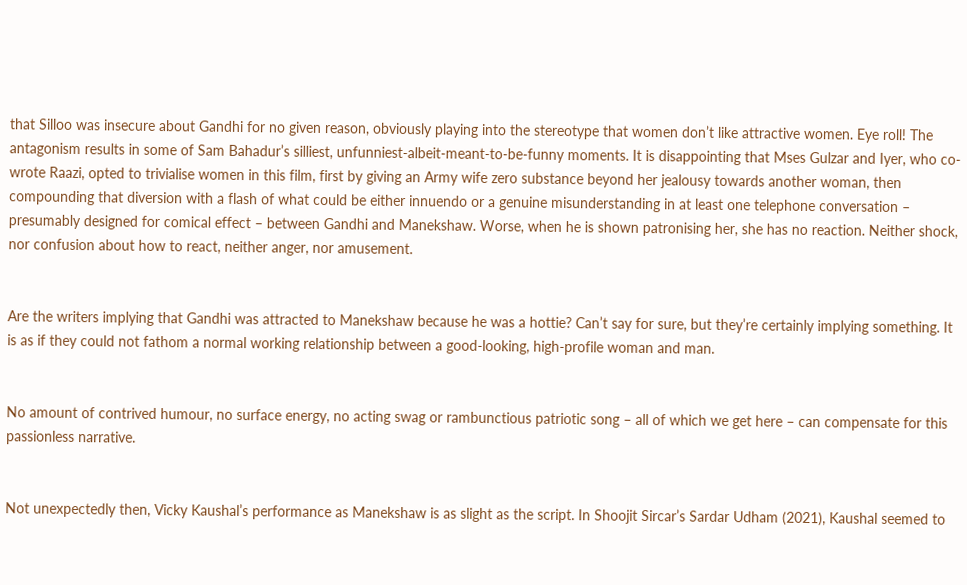that Silloo was insecure about Gandhi for no given reason, obviously playing into the stereotype that women don’t like attractive women. Eye roll! The antagonism results in some of Sam Bahadur’s silliest, unfunniest-albeit-meant-to-be-funny moments. It is disappointing that Mses Gulzar and Iyer, who co-wrote Raazi, opted to trivialise women in this film, first by giving an Army wife zero substance beyond her jealousy towards another woman, then compounding that diversion with a flash of what could be either innuendo or a genuine misunderstanding in at least one telephone conversation – presumably designed for comical effect – between Gandhi and Manekshaw. Worse, when he is shown patronising her, she has no reaction. Neither shock, nor confusion about how to react, neither anger, nor amusement.


Are the writers implying that Gandhi was attracted to Manekshaw because he was a hottie? Can’t say for sure, but they’re certainly implying something. It is as if they could not fathom a normal working relationship between a good-looking, high-profile woman and man.


No amount of contrived humour, no surface energy, no acting swag or rambunctious patriotic song – all of which we get here – can compensate for this passionless narrative.


Not unexpectedly then, Vicky Kaushal’s performance as Manekshaw is as slight as the script. In Shoojit Sircar’s Sardar Udham (2021), Kaushal seemed to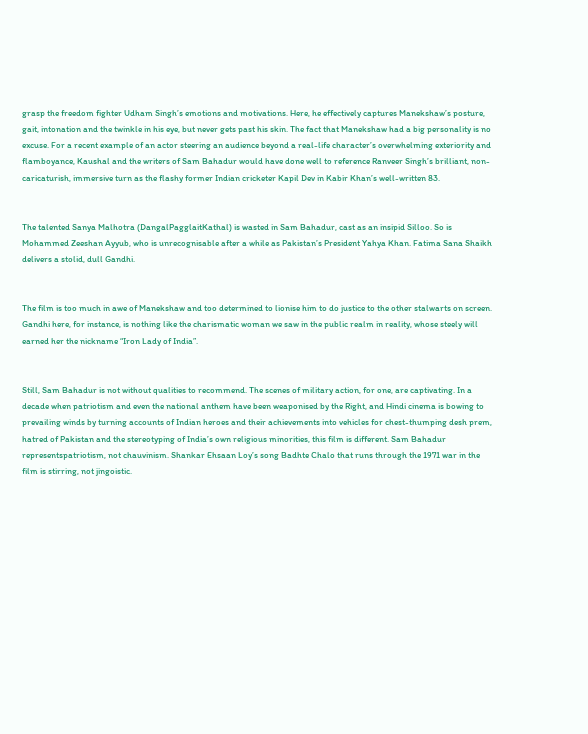grasp the freedom fighter Udham Singh’s emotions and motivations. Here, he effectively captures Manekshaw’s posture, gait, intonation and the twinkle in his eye, but never gets past his skin. The fact that Manekshaw had a big personality is no excuse. For a recent example of an actor steering an audience beyond a real-life character’s overwhelming exteriority and flamboyance, Kaushal and the writers of Sam Bahadur would have done well to reference Ranveer Singh’s brilliant, non-caricaturish, immersive turn as the flashy former Indian cricketer Kapil Dev in Kabir Khan’s well-written 83.


The talented Sanya Malhotra (DangalPagglaitKathal) is wasted in Sam Bahadur, cast as an insipid Silloo. So is Mohammed Zeeshan Ayyub, who is unrecognisable after a while as Pakistan’s President Yahya Khan. Fatima Sana Shaikh delivers a stolid, dull Gandhi.


The film is too much in awe of Manekshaw and too determined to lionise him to do justice to the other stalwarts on screen. Gandhi here, for instance, is nothing like the charismatic woman we saw in the public realm in reality, whose steely will earned her the nickname “Iron Lady of India”.


Still, Sam Bahadur is not without qualities to recommend. The scenes of military action, for one, are captivating. In a decade when patriotism and even the national anthem have been weaponised by the Right, and Hindi cinema is bowing to prevailing winds by turning accounts of Indian heroes and their achievements into vehicles for chest-thumping desh prem, hatred of Pakistan and the stereotyping of India’s own religious minorities, this film is different. Sam Bahadur representspatriotism, not chauvinism. Shankar Ehsaan Loy’s song Badhte Chalo that runs through the 1971 war in the film is stirring, not jingoistic.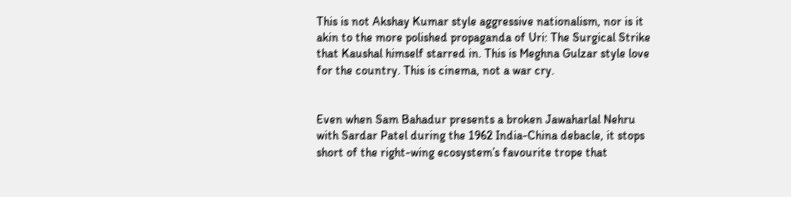This is not Akshay Kumar style aggressive nationalism, nor is it akin to the more polished propaganda of Uri: The Surgical Strike that Kaushal himself starred in. This is Meghna Gulzar style love for the country. This is cinema, not a war cry.


Even when Sam Bahadur presents a broken Jawaharlal Nehru with Sardar Patel during the 1962 India-China debacle, it stops short of the right-wing ecosystem’s favourite trope that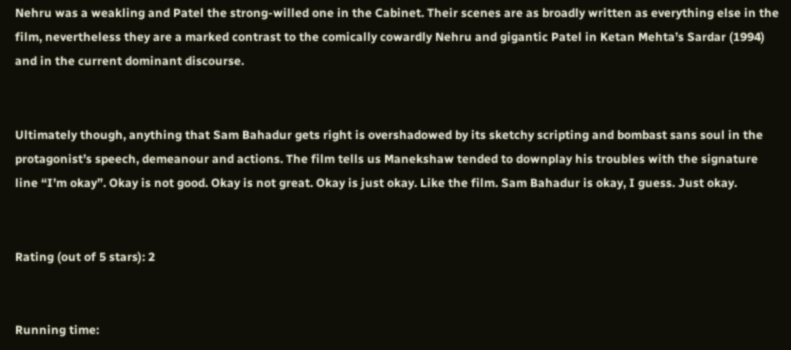Nehru was a weakling and Patel the strong-willed one in the Cabinet. Their scenes are as broadly written as everything else in the film, nevertheless they are a marked contrast to the comically cowardly Nehru and gigantic Patel in Ketan Mehta’s Sardar (1994) and in the current dominant discourse.


Ultimately though, anything that Sam Bahadur gets right is overshadowed by its sketchy scripting and bombast sans soul in the protagonist’s speech, demeanour and actions. The film tells us Manekshaw tended to downplay his troubles with the signature line “I’m okay”. Okay is not good. Okay is not great. Okay is just okay. Like the film. Sam Bahadur is okay, I guess. Just okay.


Rating (out of 5 stars): 2


Running time: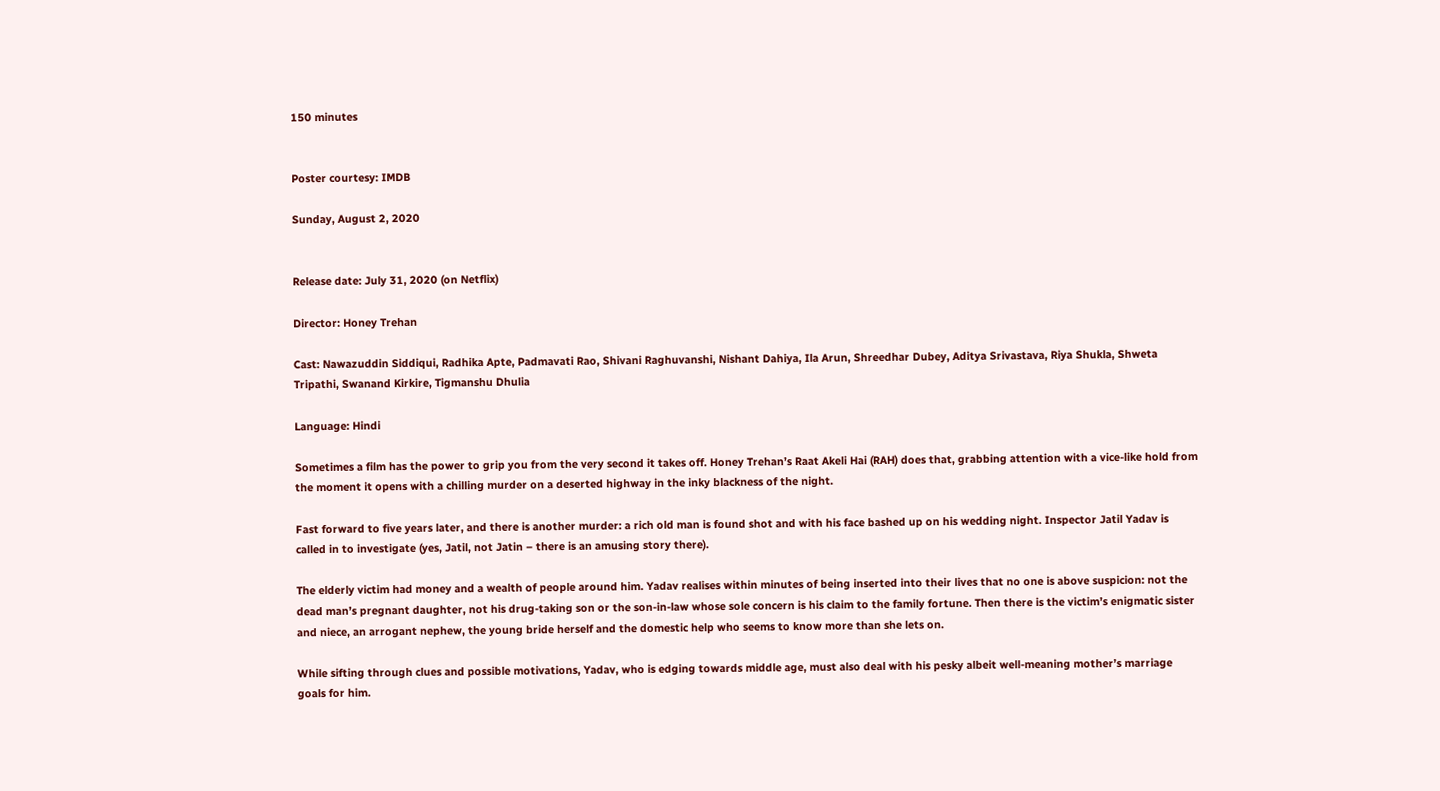150 minutes


Poster courtesy: IMDB

Sunday, August 2, 2020


Release date: July 31, 2020 (on Netflix)

Director: Honey Trehan

Cast: Nawazuddin Siddiqui, Radhika Apte, Padmavati Rao, Shivani Raghuvanshi, Nishant Dahiya, Ila Arun, Shreedhar Dubey, Aditya Srivastava, Riya Shukla, Shweta Tripathi, Swanand Kirkire, Tigmanshu Dhulia

Language: Hindi

Sometimes a film has the power to grip you from the very second it takes off. Honey Trehan’s Raat Akeli Hai (RAH) does that, grabbing attention with a vice-like hold from the moment it opens with a chilling murder on a deserted highway in the inky blackness of the night.

Fast forward to five years later, and there is another murder: a rich old man is found shot and with his face bashed up on his wedding night. Inspector Jatil Yadav is called in to investigate (yes, Jatil, not Jatin – there is an amusing story there).

The elderly victim had money and a wealth of people around him. Yadav realises within minutes of being inserted into their lives that no one is above suspicion: not the dead man’s pregnant daughter, not his drug-taking son or the son-in-law whose sole concern is his claim to the family fortune. Then there is the victim’s enigmatic sister and niece, an arrogant nephew, the young bride herself and the domestic help who seems to know more than she lets on.

While sifting through clues and possible motivations, Yadav, who is edging towards middle age, must also deal with his pesky albeit well-meaning mother’s marriage goals for him.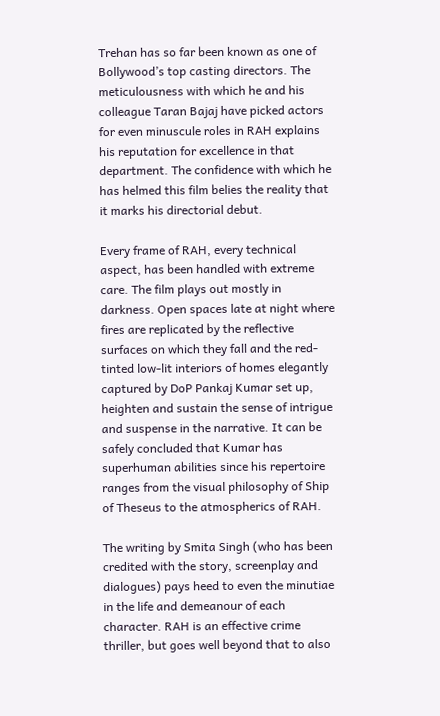Trehan has so far been known as one of Bollywood’s top casting directors. The meticulousness with which he and his colleague Taran Bajaj have picked actors for even minuscule roles in RAH explains his reputation for excellence in that department. The confidence with which he has helmed this film belies the reality that it marks his directorial debut.

Every frame of RAH, every technical aspect, has been handled with extreme care. The film plays out mostly in darkness. Open spaces late at night where fires are replicated by the reflective surfaces on which they fall and the red-tinted low-lit interiors of homes elegantly captured by DoP Pankaj Kumar set up, heighten and sustain the sense of intrigue and suspense in the narrative. It can be safely concluded that Kumar has superhuman abilities since his repertoire ranges from the visual philosophy of Ship of Theseus to the atmospherics of RAH.

The writing by Smita Singh (who has been credited with the story, screenplay and dialogues) pays heed to even the minutiae in the life and demeanour of each character. RAH is an effective crime thriller, but goes well beyond that to also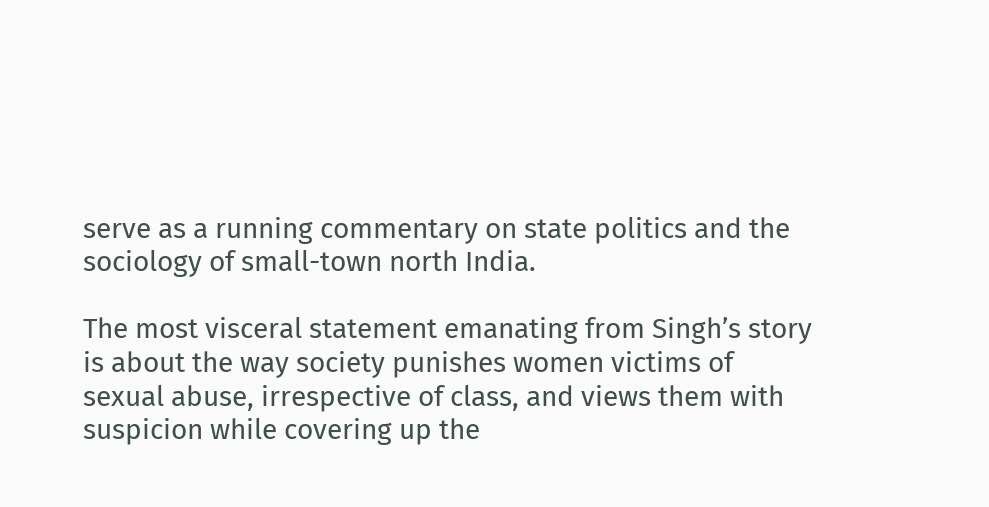serve as a running commentary on state politics and the sociology of small-town north India.

The most visceral statement emanating from Singh’s story is about the way society punishes women victims of sexual abuse, irrespective of class, and views them with suspicion while covering up the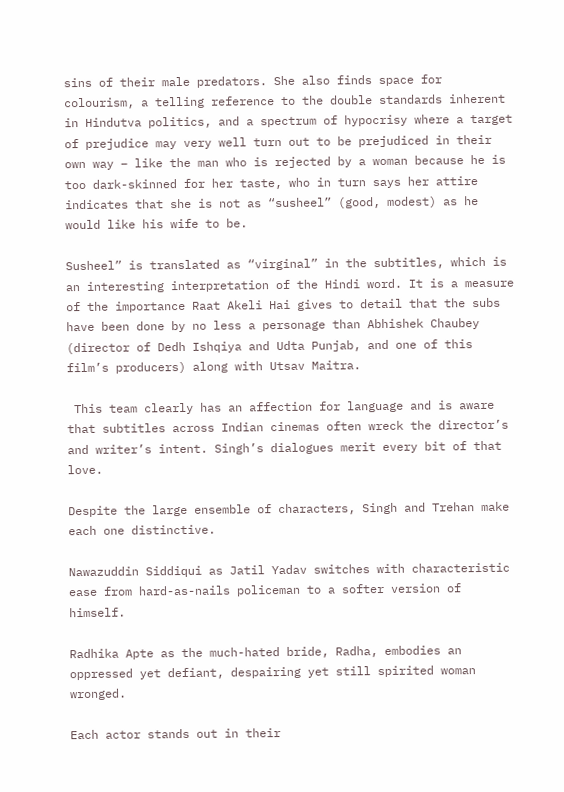sins of their male predators. She also finds space for colourism, a telling reference to the double standards inherent in Hindutva politics, and a spectrum of hypocrisy where a target of prejudice may very well turn out to be prejudiced in their own way – like the man who is rejected by a woman because he is too dark-skinned for her taste, who in turn says her attire indicates that she is not as “susheel” (good, modest) as he would like his wife to be.

Susheel” is translated as “virginal” in the subtitles, which is an interesting interpretation of the Hindi word. It is a measure of the importance Raat Akeli Hai gives to detail that the subs have been done by no less a personage than Abhishek Chaubey (director of Dedh Ishqiya and Udta Punjab, and one of this film’s producers) along with Utsav Maitra.

 This team clearly has an affection for language and is aware that subtitles across Indian cinemas often wreck the director’s and writer’s intent. Singh’s dialogues merit every bit of that love.

Despite the large ensemble of characters, Singh and Trehan make each one distinctive.

Nawazuddin Siddiqui as Jatil Yadav switches with characteristic ease from hard-as-nails policeman to a softer version of himself.

Radhika Apte as the much-hated bride, Radha, embodies an oppressed yet defiant, despairing yet still spirited woman wronged.

Each actor stands out in their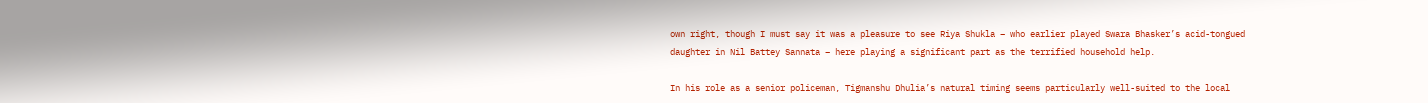own right, though I must say it was a pleasure to see Riya Shukla – who earlier played Swara Bhasker’s acid-tongued daughter in Nil Battey Sannata – here playing a significant part as the terrified household help.

In his role as a senior policeman, Tigmanshu Dhulia’s natural timing seems particularly well-suited to the local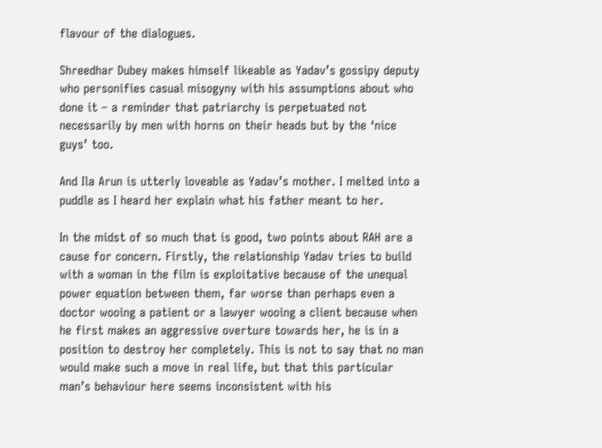flavour of the dialogues.

Shreedhar Dubey makes himself likeable as Yadav’s gossipy deputy who personifies casual misogyny with his assumptions about who done it – a reminder that patriarchy is perpetuated not necessarily by men with horns on their heads but by the ‘nice guys’ too.

And Ila Arun is utterly loveable as Yadav’s mother. I melted into a puddle as I heard her explain what his father meant to her.

In the midst of so much that is good, two points about RAH are a cause for concern. Firstly, the relationship Yadav tries to build with a woman in the film is exploitative because of the unequal power equation between them, far worse than perhaps even a doctor wooing a patient or a lawyer wooing a client because when he first makes an aggressive overture towards her, he is in a position to destroy her completely. This is not to say that no man would make such a move in real life, but that this particular man’s behaviour here seems inconsistent with his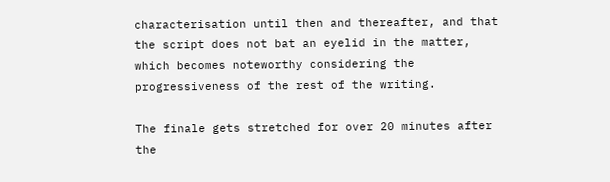characterisation until then and thereafter, and that the script does not bat an eyelid in the matter, which becomes noteworthy considering the progressiveness of the rest of the writing.

The finale gets stretched for over 20 minutes after the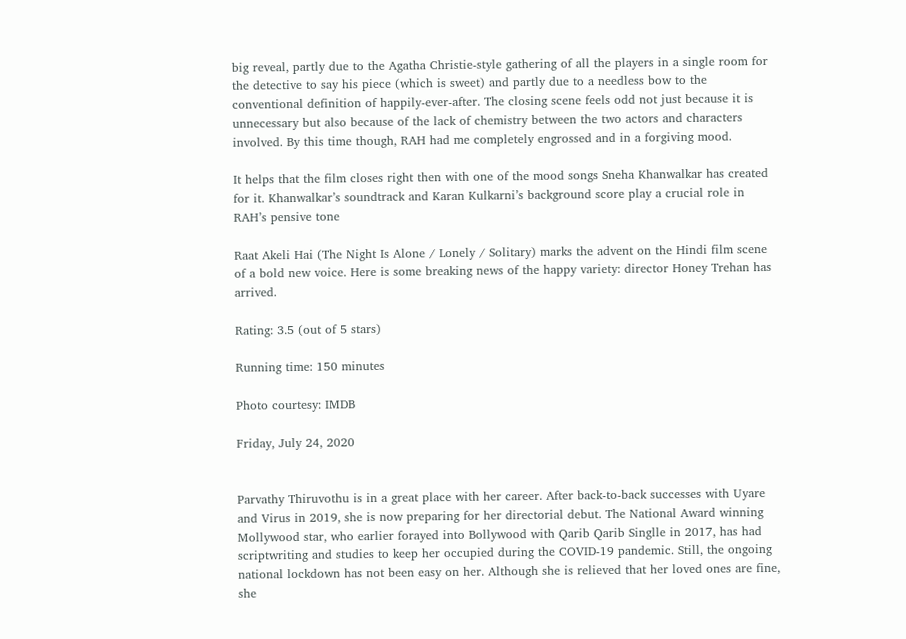big reveal, partly due to the Agatha Christie-style gathering of all the players in a single room for the detective to say his piece (which is sweet) and partly due to a needless bow to the conventional definition of happily-ever-after. The closing scene feels odd not just because it is unnecessary but also because of the lack of chemistry between the two actors and characters involved. By this time though, RAH had me completely engrossed and in a forgiving mood.

It helps that the film closes right then with one of the mood songs Sneha Khanwalkar has created for it. Khanwalkar’s soundtrack and Karan Kulkarni’s background score play a crucial role in RAH’s pensive tone

Raat Akeli Hai (The Night Is Alone / Lonely / Solitary) marks the advent on the Hindi film scene of a bold new voice. Here is some breaking news of the happy variety: director Honey Trehan has arrived.

Rating: 3.5 (out of 5 stars)

Running time: 150 minutes

Photo courtesy: IMDB

Friday, July 24, 2020


Parvathy Thiruvothu is in a great place with her career. After back-to-back successes with Uyare and Virus in 2019, she is now preparing for her directorial debut. The National Award winning Mollywood star, who earlier forayed into Bollywood with Qarib Qarib Singlle in 2017, has had scriptwriting and studies to keep her occupied during the COVID-19 pandemic. Still, the ongoing national lockdown has not been easy on her. Although she is relieved that her loved ones are fine, she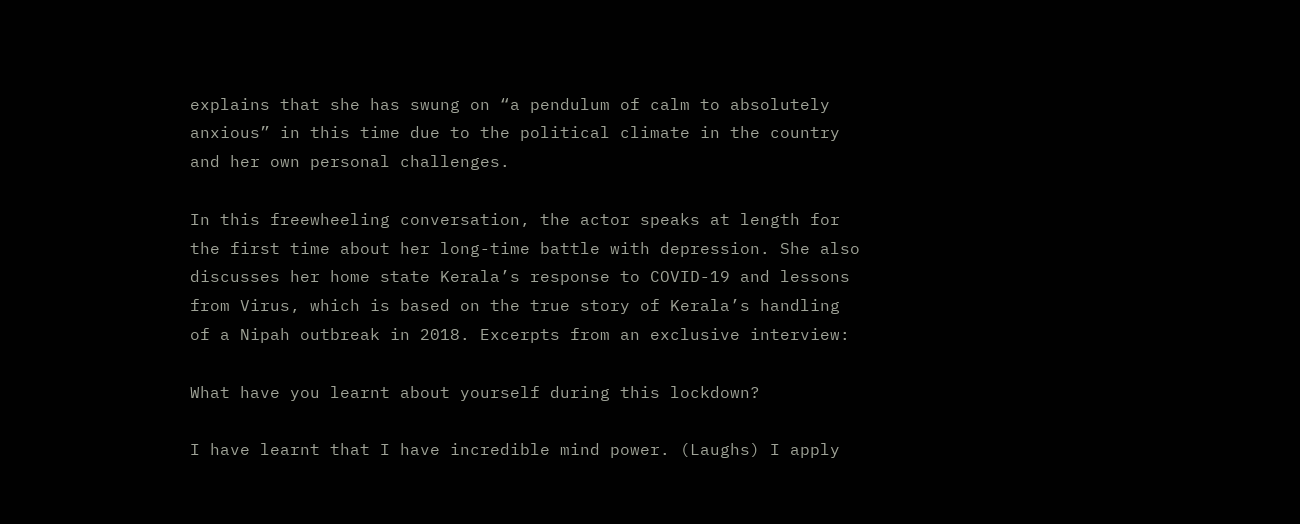explains that she has swung on “a pendulum of calm to absolutely anxious” in this time due to the political climate in the country and her own personal challenges.

In this freewheeling conversation, the actor speaks at length for the first time about her long-time battle with depression. She also discusses her home state Kerala’s response to COVID-19 and lessons from Virus, which is based on the true story of Kerala’s handling of a Nipah outbreak in 2018. Excerpts from an exclusive interview:

What have you learnt about yourself during this lockdown?

I have learnt that I have incredible mind power. (Laughs) I apply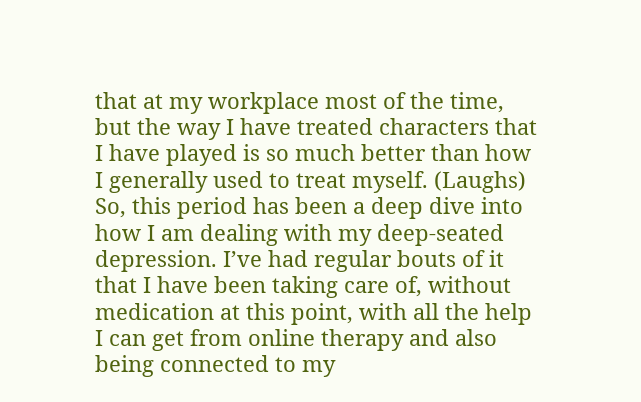that at my workplace most of the time, but the way I have treated characters that I have played is so much better than how I generally used to treat myself. (Laughs) So, this period has been a deep dive into how I am dealing with my deep-seated depression. I’ve had regular bouts of it that I have been taking care of, without medication at this point, with all the help I can get from online therapy and also being connected to my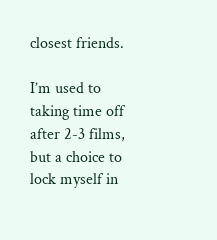closest friends.

I’m used to taking time off after 2-3 films, but a choice to lock myself in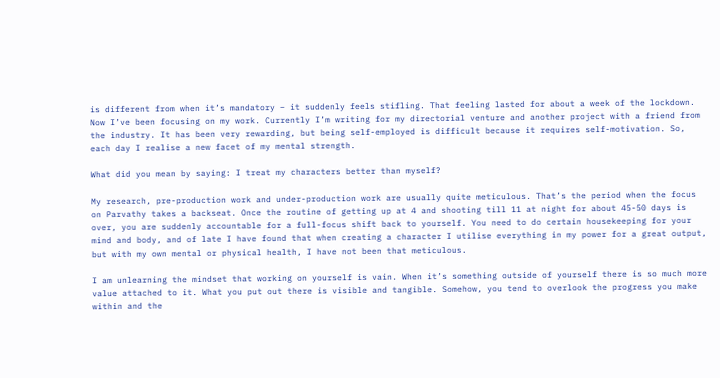is different from when it’s mandatory – it suddenly feels stifling. That feeling lasted for about a week of the lockdown. Now I’ve been focusing on my work. Currently I’m writing for my directorial venture and another project with a friend from the industry. It has been very rewarding, but being self-employed is difficult because it requires self-motivation. So, each day I realise a new facet of my mental strength.

What did you mean by saying: I treat my characters better than myself?

My research, pre-production work and under-production work are usually quite meticulous. That’s the period when the focus on Parvathy takes a backseat. Once the routine of getting up at 4 and shooting till 11 at night for about 45-50 days is over, you are suddenly accountable for a full-focus shift back to yourself. You need to do certain housekeeping for your mind and body, and of late I have found that when creating a character I utilise everything in my power for a great output, but with my own mental or physical health, I have not been that meticulous.

I am unlearning the mindset that working on yourself is vain. When it’s something outside of yourself there is so much more value attached to it. What you put out there is visible and tangible. Somehow, you tend to overlook the progress you make within and the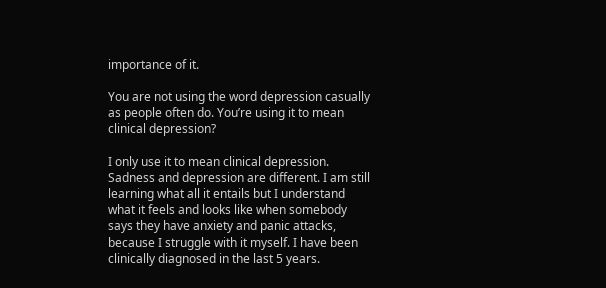importance of it.

You are not using the word depression casually as people often do. You’re using it to mean clinical depression?

I only use it to mean clinical depression. Sadness and depression are different. I am still learning what all it entails but I understand what it feels and looks like when somebody says they have anxiety and panic attacks, because I struggle with it myself. I have been clinically diagnosed in the last 5 years.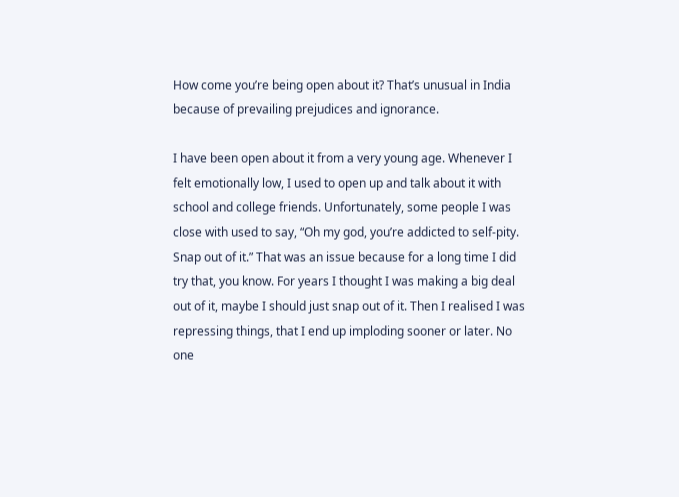How come you’re being open about it? That’s unusual in India because of prevailing prejudices and ignorance.

I have been open about it from a very young age. Whenever I felt emotionally low, I used to open up and talk about it with school and college friends. Unfortunately, some people I was close with used to say, “Oh my god, you’re addicted to self-pity. Snap out of it.” That was an issue because for a long time I did try that, you know. For years I thought I was making a big deal out of it, maybe I should just snap out of it. Then I realised I was repressing things, that I end up imploding sooner or later. No one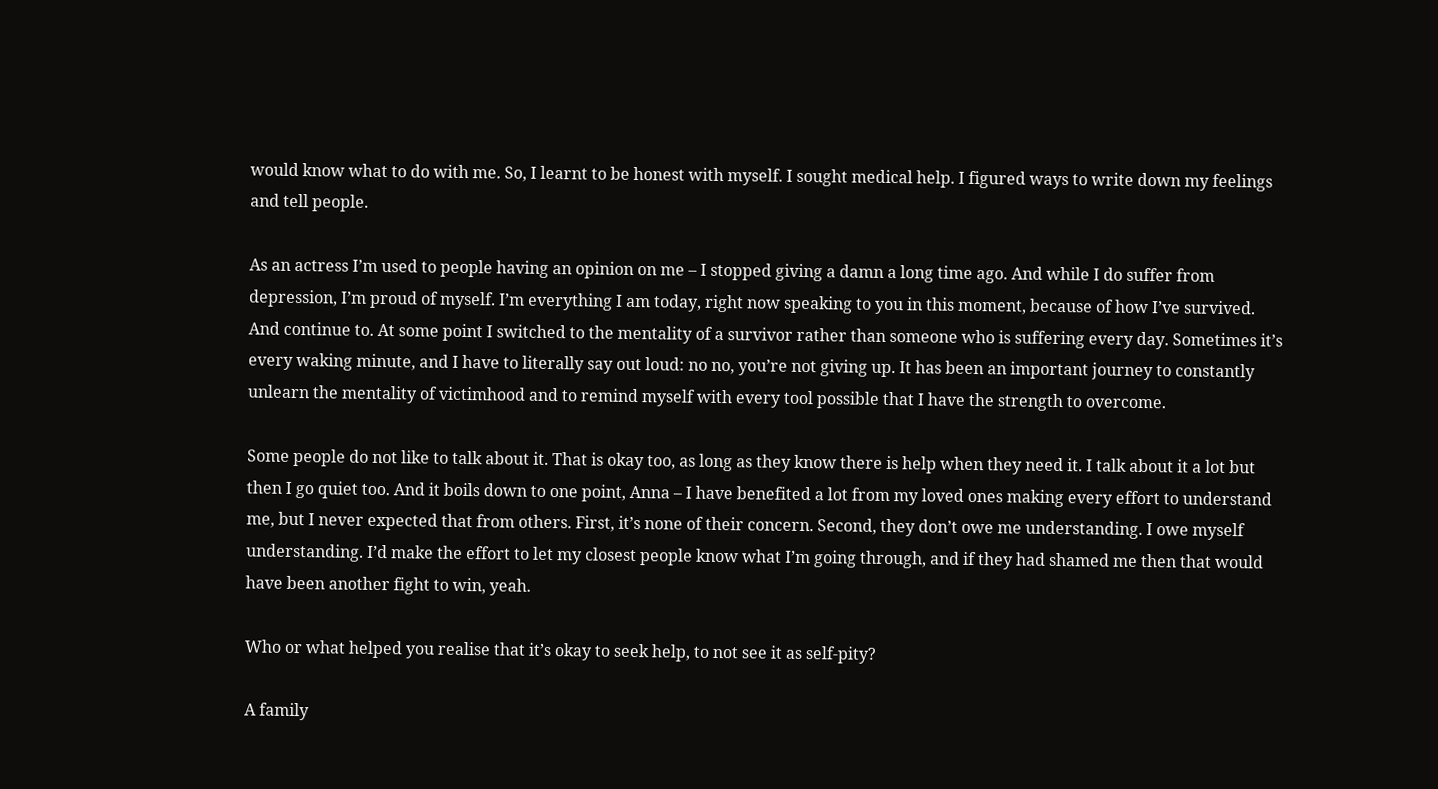would know what to do with me. So, I learnt to be honest with myself. I sought medical help. I figured ways to write down my feelings and tell people.

As an actress I’m used to people having an opinion on me – I stopped giving a damn a long time ago. And while I do suffer from depression, I’m proud of myself. I’m everything I am today, right now speaking to you in this moment, because of how I’ve survived. And continue to. At some point I switched to the mentality of a survivor rather than someone who is suffering every day. Sometimes it’s every waking minute, and I have to literally say out loud: no no, you’re not giving up. It has been an important journey to constantly unlearn the mentality of victimhood and to remind myself with every tool possible that I have the strength to overcome.

Some people do not like to talk about it. That is okay too, as long as they know there is help when they need it. I talk about it a lot but then I go quiet too. And it boils down to one point, Anna – I have benefited a lot from my loved ones making every effort to understand me, but I never expected that from others. First, it’s none of their concern. Second, they don’t owe me understanding. I owe myself understanding. I’d make the effort to let my closest people know what I’m going through, and if they had shamed me then that would have been another fight to win, yeah.

Who or what helped you realise that it’s okay to seek help, to not see it as self-pity?

A family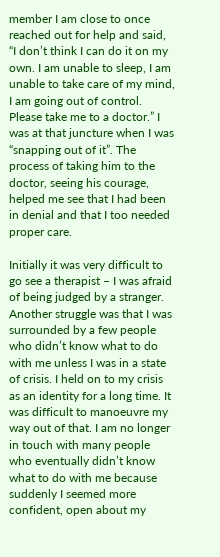member I am close to once reached out for help and said, “I don’t think I can do it on my own. I am unable to sleep, I am unable to take care of my mind, I am going out of control. Please take me to a doctor.” I was at that juncture when I was “snapping out of it”. The process of taking him to the doctor, seeing his courage, helped me see that I had been in denial and that I too needed proper care.

Initially it was very difficult to go see a therapist – I was afraid of being judged by a stranger. Another struggle was that I was surrounded by a few people who didn’t know what to do with me unless I was in a state of crisis. I held on to my crisis as an identity for a long time. It was difficult to manoeuvre my way out of that. I am no longer in touch with many people who eventually didn’t know what to do with me because suddenly I seemed more confident, open about my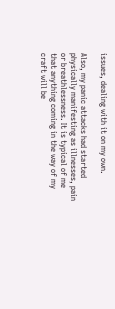issues, dealing with it on my own.

Also, my panic attacks had started physically manifesting as illnesses, pain or breathlessness. It is typical of me that anything coming in the way of my craft will be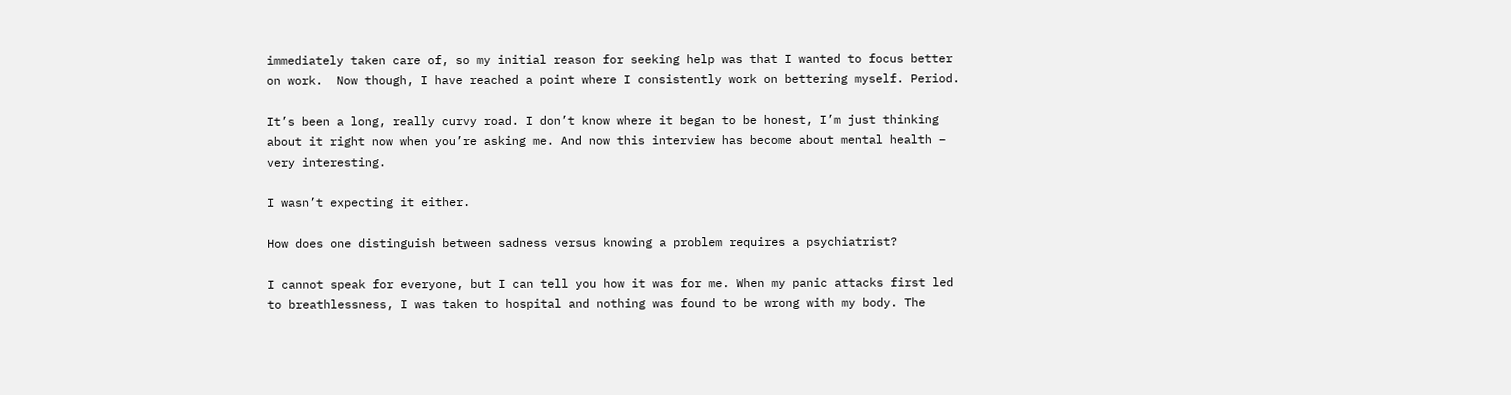immediately taken care of, so my initial reason for seeking help was that I wanted to focus better on work.  Now though, I have reached a point where I consistently work on bettering myself. Period.

It’s been a long, really curvy road. I don’t know where it began to be honest, I’m just thinking about it right now when you’re asking me. And now this interview has become about mental health – very interesting.

I wasn’t expecting it either.

How does one distinguish between sadness versus knowing a problem requires a psychiatrist?

I cannot speak for everyone, but I can tell you how it was for me. When my panic attacks first led to breathlessness, I was taken to hospital and nothing was found to be wrong with my body. The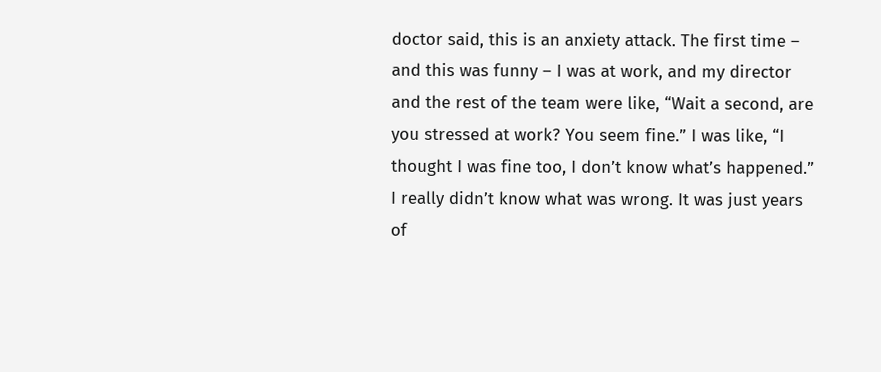doctor said, this is an anxiety attack. The first time – and this was funny – I was at work, and my director and the rest of the team were like, “Wait a second, are you stressed at work? You seem fine.” I was like, “I thought I was fine too, I don’t know what’s happened.” I really didn’t know what was wrong. It was just years of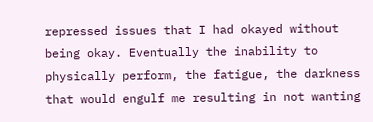repressed issues that I had okayed without being okay. Eventually the inability to physically perform, the fatigue, the darkness that would engulf me resulting in not wanting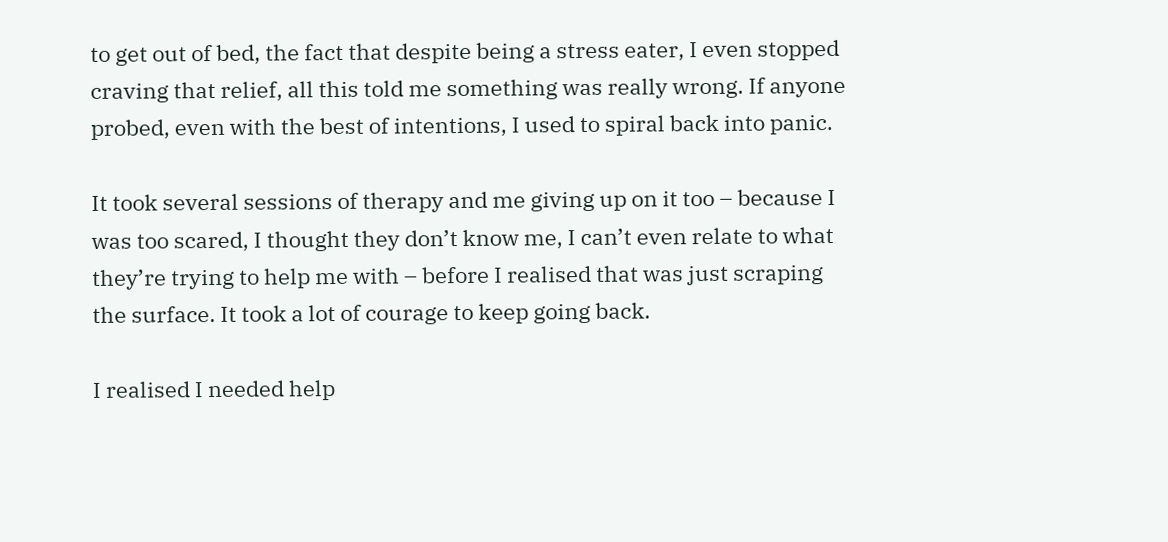to get out of bed, the fact that despite being a stress eater, I even stopped craving that relief, all this told me something was really wrong. If anyone probed, even with the best of intentions, I used to spiral back into panic.

It took several sessions of therapy and me giving up on it too – because I was too scared, I thought they don’t know me, I can’t even relate to what they’re trying to help me with – before I realised that was just scraping the surface. It took a lot of courage to keep going back.

I realised I needed help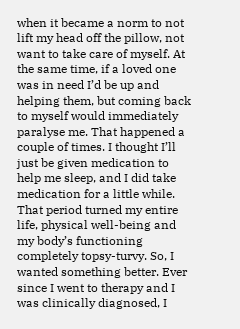when it became a norm to not lift my head off the pillow, not want to take care of myself. At the same time, if a loved one was in need I’d be up and helping them, but coming back to myself would immediately paralyse me. That happened a couple of times. I thought I’ll just be given medication to help me sleep, and I did take medication for a little while. That period turned my entire life, physical well-being and my body’s functioning completely topsy-turvy. So, I wanted something better. Ever since I went to therapy and I was clinically diagnosed, I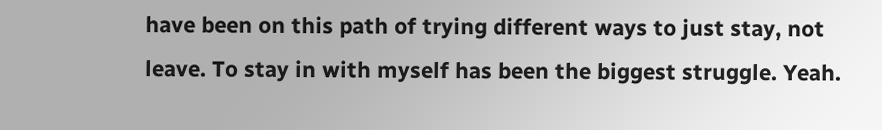have been on this path of trying different ways to just stay, not leave. To stay in with myself has been the biggest struggle. Yeah.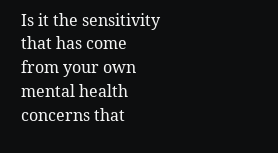Is it the sensitivity that has come from your own mental health concerns that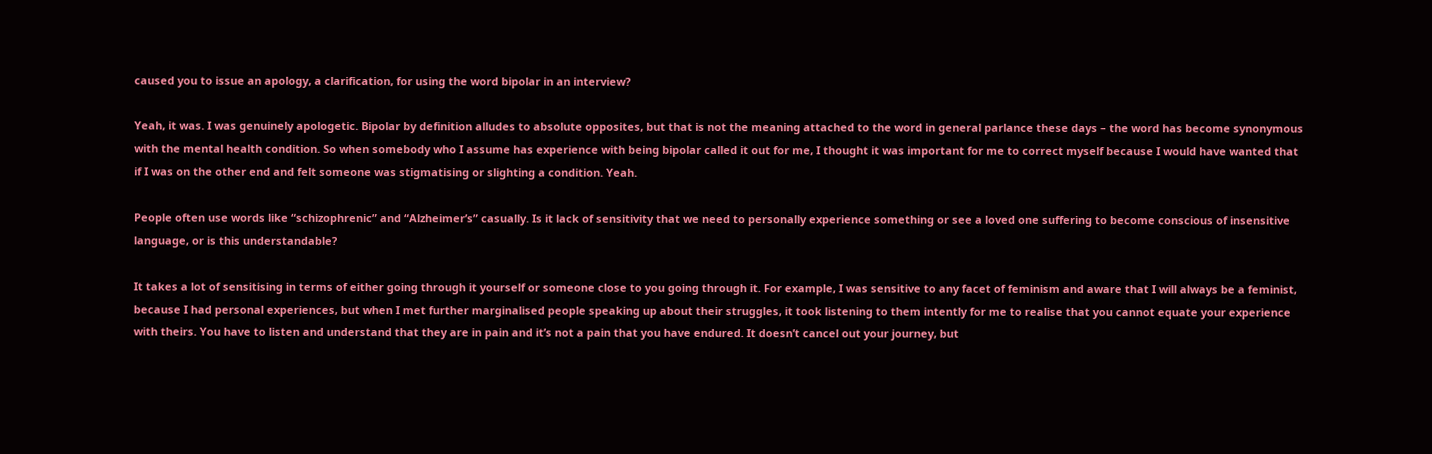caused you to issue an apology, a clarification, for using the word bipolar in an interview?

Yeah, it was. I was genuinely apologetic. Bipolar by definition alludes to absolute opposites, but that is not the meaning attached to the word in general parlance these days – the word has become synonymous with the mental health condition. So when somebody who I assume has experience with being bipolar called it out for me, I thought it was important for me to correct myself because I would have wanted that if I was on the other end and felt someone was stigmatising or slighting a condition. Yeah.

People often use words like “schizophrenic” and “Alzheimer’s” casually. Is it lack of sensitivity that we need to personally experience something or see a loved one suffering to become conscious of insensitive language, or is this understandable?

It takes a lot of sensitising in terms of either going through it yourself or someone close to you going through it. For example, I was sensitive to any facet of feminism and aware that I will always be a feminist, because I had personal experiences, but when I met further marginalised people speaking up about their struggles, it took listening to them intently for me to realise that you cannot equate your experience with theirs. You have to listen and understand that they are in pain and it’s not a pain that you have endured. It doesn’t cancel out your journey, but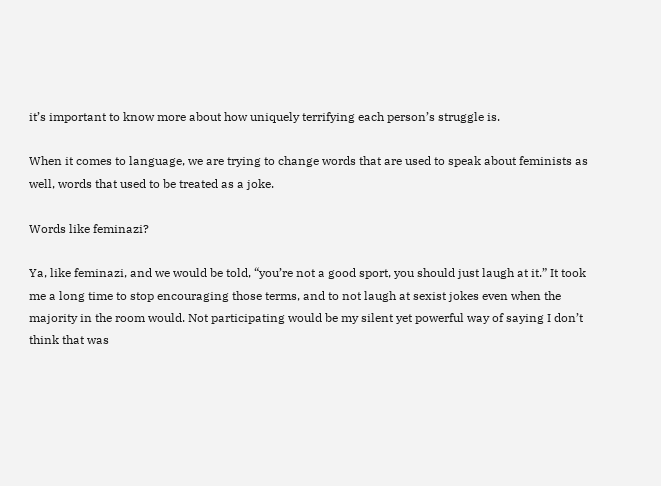it’s important to know more about how uniquely terrifying each person’s struggle is.

When it comes to language, we are trying to change words that are used to speak about feminists as well, words that used to be treated as a joke.

Words like feminazi?

Ya, like feminazi, and we would be told, “you’re not a good sport, you should just laugh at it.” It took me a long time to stop encouraging those terms, and to not laugh at sexist jokes even when the majority in the room would. Not participating would be my silent yet powerful way of saying I don’t think that was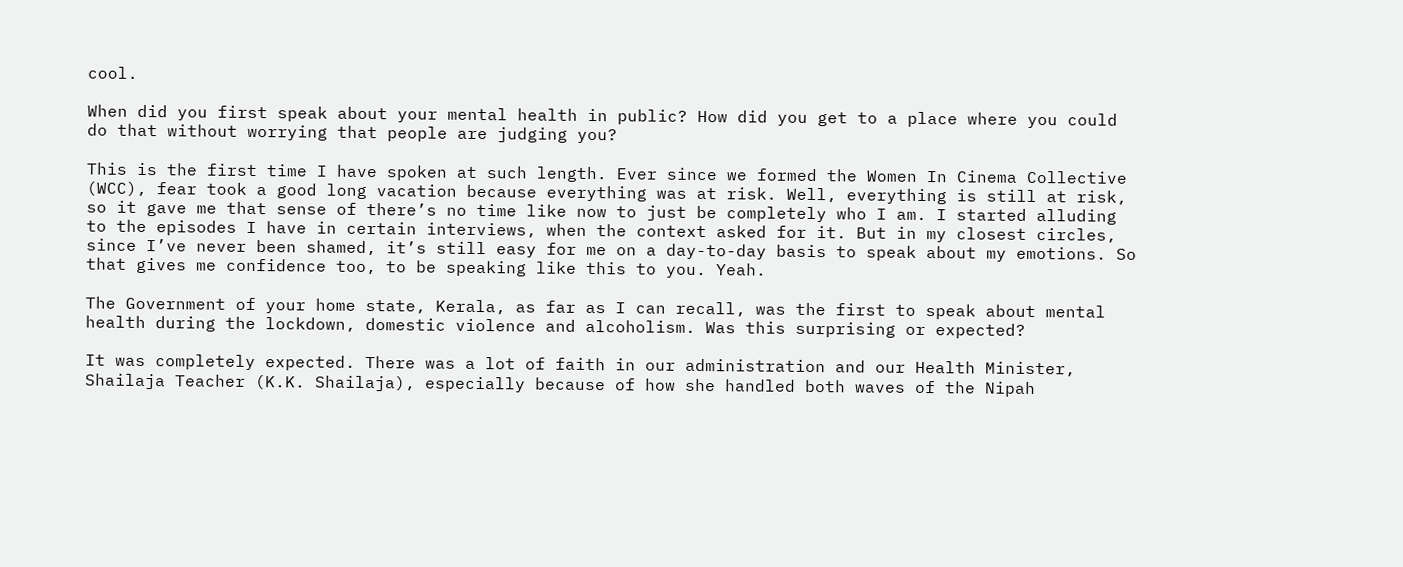cool.

When did you first speak about your mental health in public? How did you get to a place where you could do that without worrying that people are judging you?

This is the first time I have spoken at such length. Ever since we formed the Women In Cinema Collective (WCC), fear took a good long vacation because everything was at risk. Well, everything is still at risk, so it gave me that sense of there’s no time like now to just be completely who I am. I started alluding to the episodes I have in certain interviews, when the context asked for it. But in my closest circles, since I’ve never been shamed, it’s still easy for me on a day-to-day basis to speak about my emotions. So that gives me confidence too, to be speaking like this to you. Yeah.

The Government of your home state, Kerala, as far as I can recall, was the first to speak about mental health during the lockdown, domestic violence and alcoholism. Was this surprising or expected?

It was completely expected. There was a lot of faith in our administration and our Health Minister, Shailaja Teacher (K.K. Shailaja), especially because of how she handled both waves of the Nipah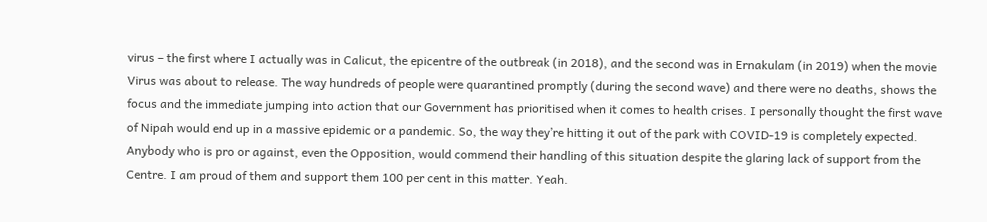virus – the first where I actually was in Calicut, the epicentre of the outbreak (in 2018), and the second was in Ernakulam (in 2019) when the movie Virus was about to release. The way hundreds of people were quarantined promptly (during the second wave) and there were no deaths, shows the focus and the immediate jumping into action that our Government has prioritised when it comes to health crises. I personally thought the first wave of Nipah would end up in a massive epidemic or a pandemic. So, the way they’re hitting it out of the park with COVID-19 is completely expected. Anybody who is pro or against, even the Opposition, would commend their handling of this situation despite the glaring lack of support from the Centre. I am proud of them and support them 100 per cent in this matter. Yeah.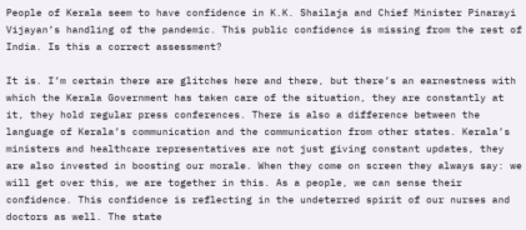People of Kerala seem to have confidence in K.K. Shailaja and Chief Minister Pinarayi Vijayan’s handling of the pandemic. This public confidence is missing from the rest of India. Is this a correct assessment?

It is. I’m certain there are glitches here and there, but there’s an earnestness with which the Kerala Government has taken care of the situation, they are constantly at it, they hold regular press conferences. There is also a difference between the language of Kerala’s communication and the communication from other states. Kerala’s ministers and healthcare representatives are not just giving constant updates, they are also invested in boosting our morale. When they come on screen they always say: we will get over this, we are together in this. As a people, we can sense their confidence. This confidence is reflecting in the undeterred spirit of our nurses and doctors as well. The state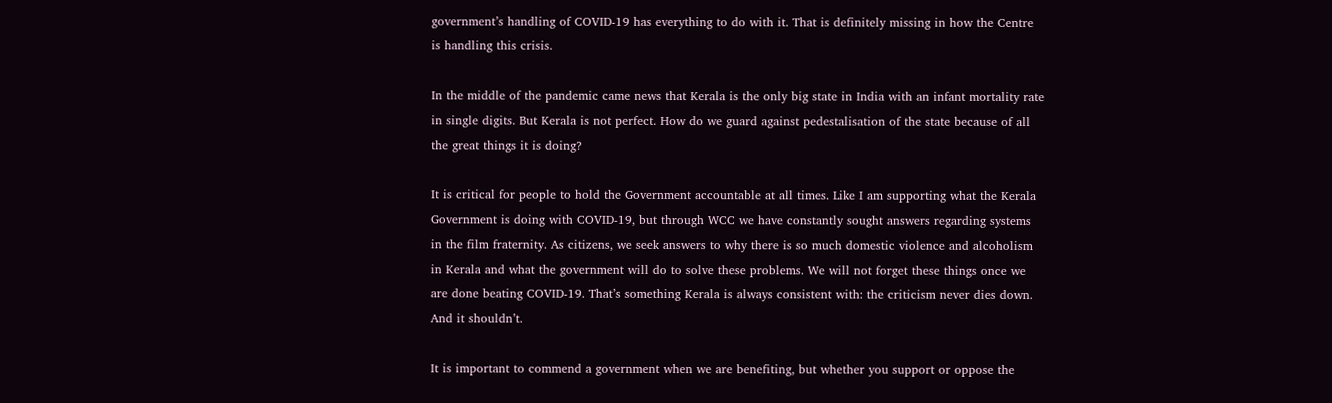government’s handling of COVID-19 has everything to do with it. That is definitely missing in how the Centre is handling this crisis.

In the middle of the pandemic came news that Kerala is the only big state in India with an infant mortality rate in single digits. But Kerala is not perfect. How do we guard against pedestalisation of the state because of all the great things it is doing?

It is critical for people to hold the Government accountable at all times. Like I am supporting what the Kerala Government is doing with COVID-19, but through WCC we have constantly sought answers regarding systems in the film fraternity. As citizens, we seek answers to why there is so much domestic violence and alcoholism in Kerala and what the government will do to solve these problems. We will not forget these things once we are done beating COVID-19. That’s something Kerala is always consistent with: the criticism never dies down. And it shouldn’t.

It is important to commend a government when we are benefiting, but whether you support or oppose the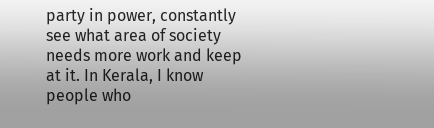party in power, constantly see what area of society needs more work and keep at it. In Kerala, I know people who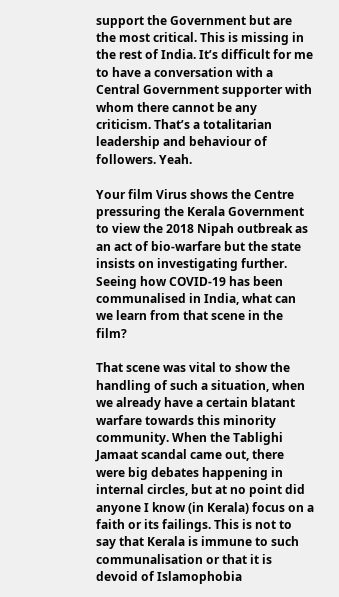support the Government but are the most critical. This is missing in the rest of India. It’s difficult for me to have a conversation with a Central Government supporter with whom there cannot be any criticism. That’s a totalitarian leadership and behaviour of followers. Yeah.

Your film Virus shows the Centre pressuring the Kerala Government to view the 2018 Nipah outbreak as an act of bio-warfare but the state insists on investigating further. Seeing how COVID-19 has been communalised in India, what can we learn from that scene in the film?

That scene was vital to show the handling of such a situation, when we already have a certain blatant warfare towards this minority community. When the Tablighi Jamaat scandal came out, there were big debates happening in internal circles, but at no point did anyone I know (in Kerala) focus on a faith or its failings. This is not to say that Kerala is immune to such communalisation or that it is devoid of Islamophobia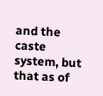and the caste system, but that as of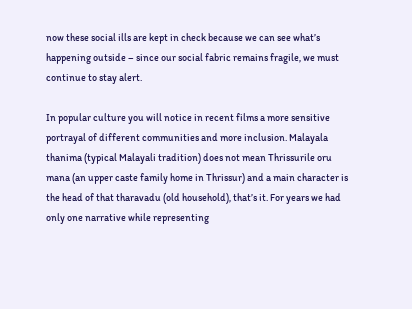now these social ills are kept in check because we can see what’s happening outside – since our social fabric remains fragile, we must continue to stay alert.

In popular culture you will notice in recent films a more sensitive portrayal of different communities and more inclusion. Malayala thanima (typical Malayali tradition) does not mean Thrissurile oru mana (an upper caste family home in Thrissur) and a main character is the head of that tharavadu (old household), that’s it. For years we had only one narrative while representing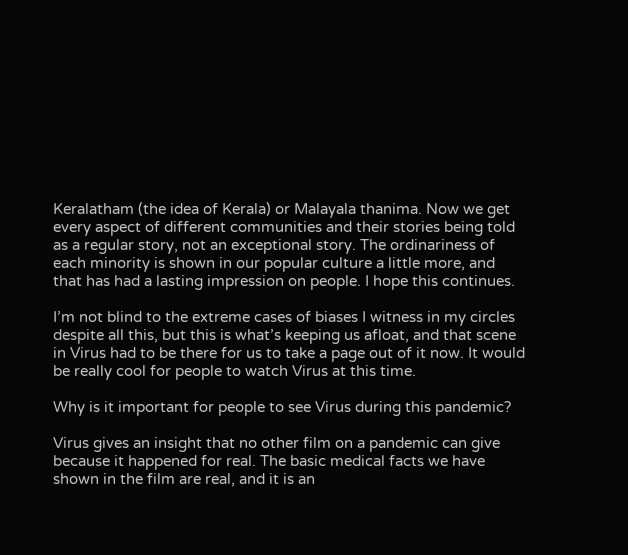Keralatham (the idea of Kerala) or Malayala thanima. Now we get every aspect of different communities and their stories being told as a regular story, not an exceptional story. The ordinariness of each minority is shown in our popular culture a little more, and that has had a lasting impression on people. I hope this continues.

I’m not blind to the extreme cases of biases I witness in my circles despite all this, but this is what’s keeping us afloat, and that scene in Virus had to be there for us to take a page out of it now. It would be really cool for people to watch Virus at this time.

Why is it important for people to see Virus during this pandemic?

Virus gives an insight that no other film on a pandemic can give because it happened for real. The basic medical facts we have shown in the film are real, and it is an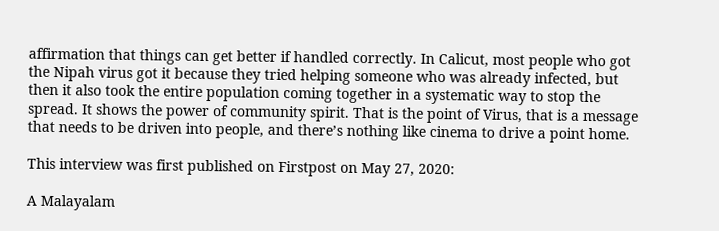affirmation that things can get better if handled correctly. In Calicut, most people who got the Nipah virus got it because they tried helping someone who was already infected, but then it also took the entire population coming together in a systematic way to stop the spread. It shows the power of community spirit. That is the point of Virus, that is a message that needs to be driven into people, and there’s nothing like cinema to drive a point home.

This interview was first published on Firstpost on May 27, 2020:

A Malayalam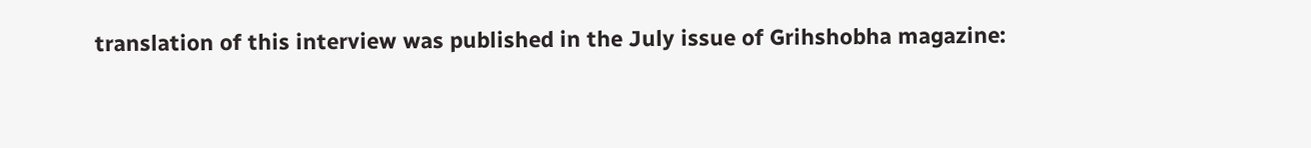translation of this interview was published in the July issue of Grihshobha magazine: